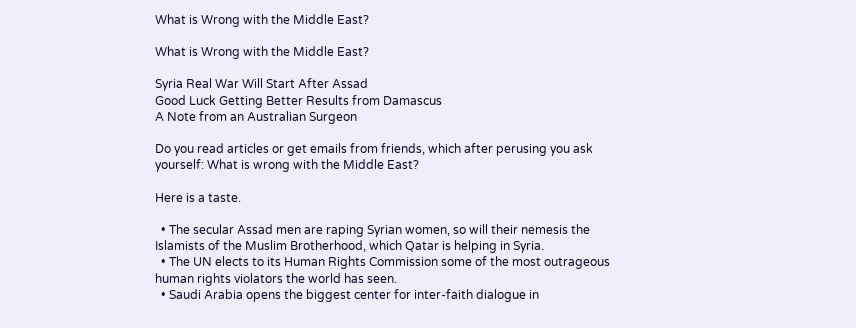What is Wrong with the Middle East?

What is Wrong with the Middle East?

Syria Real War Will Start After Assad
Good Luck Getting Better Results from Damascus
A Note from an Australian Surgeon

Do you read articles or get emails from friends, which after perusing you ask yourself: What is wrong with the Middle East?

Here is a taste.

  • The secular Assad men are raping Syrian women, so will their nemesis the Islamists of the Muslim Brotherhood, which Qatar is helping in Syria.
  • The UN elects to its Human Rights Commission some of the most outrageous human rights violators the world has seen.
  • Saudi Arabia opens the biggest center for inter-faith dialogue in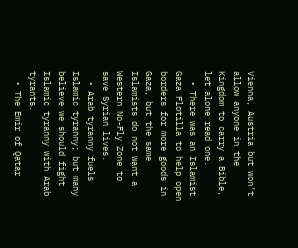Vienna, Austria but won’t allow anyone in the Kingdom to carry a Bible, let alone read one.
  • There was an Islamist Gaza Flotilla to help open borders for more goods in Gaza, but the same Islamists do not want a Western No-Fly Zone to save Syrian lives.
  • Arab tyranny fuels Islamic tyranny; but many believe we should fight Islamic tyranny with Arab tyrants.
  • The Emir of Qatar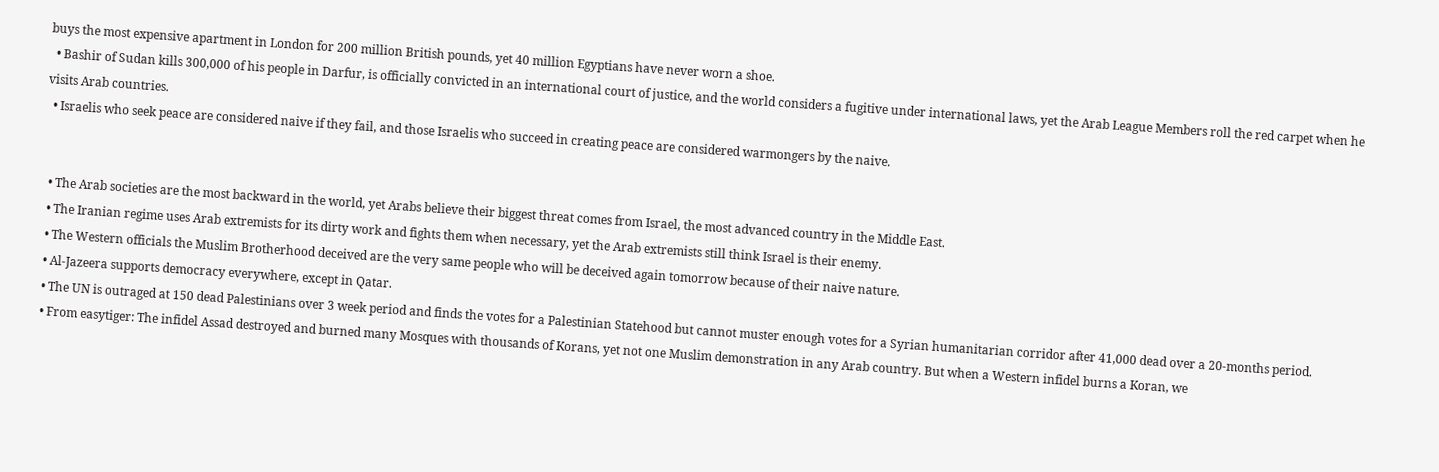buys the most expensive apartment in London for 200 million British pounds, yet 40 million Egyptians have never worn a shoe.
  • Bashir of Sudan kills 300,000 of his people in Darfur, is officially convicted in an international court of justice, and the world considers a fugitive under international laws, yet the Arab League Members roll the red carpet when he visits Arab countries.
  • Israelis who seek peace are considered naive if they fail, and those Israelis who succeed in creating peace are considered warmongers by the naive.


  • The Arab societies are the most backward in the world, yet Arabs believe their biggest threat comes from Israel, the most advanced country in the Middle East.
  • The Iranian regime uses Arab extremists for its dirty work and fights them when necessary, yet the Arab extremists still think Israel is their enemy.
  • The Western officials the Muslim Brotherhood deceived are the very same people who will be deceived again tomorrow because of their naive nature.
  • Al-Jazeera supports democracy everywhere, except in Qatar.
  • The UN is outraged at 150 dead Palestinians over 3 week period and finds the votes for a Palestinian Statehood but cannot muster enough votes for a Syrian humanitarian corridor after 41,000 dead over a 20-months period.
  • From easytiger: The infidel Assad destroyed and burned many Mosques with thousands of Korans, yet not one Muslim demonstration in any Arab country. But when a Western infidel burns a Koran, we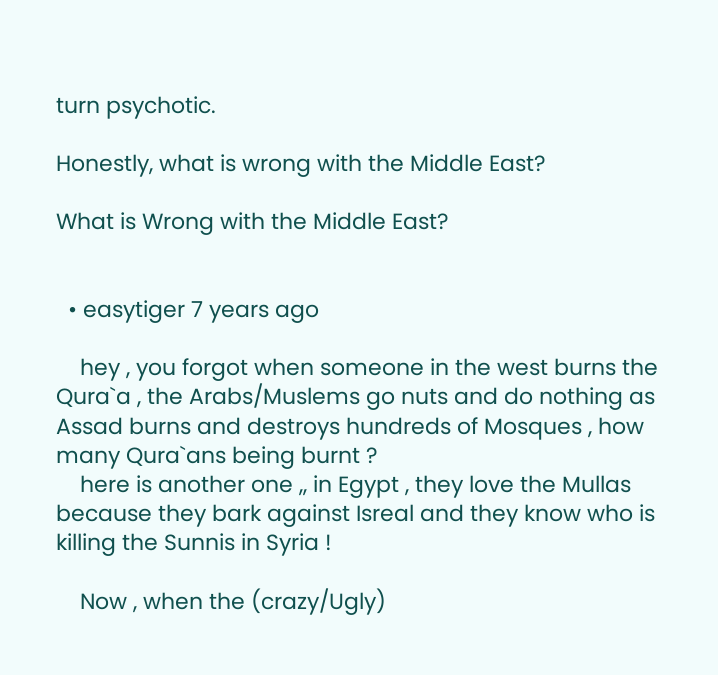turn psychotic.

Honestly, what is wrong with the Middle East?

What is Wrong with the Middle East?


  • easytiger 7 years ago

    hey , you forgot when someone in the west burns the Qura`a , the Arabs/Muslems go nuts and do nothing as Assad burns and destroys hundreds of Mosques , how many Qura`ans being burnt ?
    here is another one ,, in Egypt , they love the Mullas because they bark against Isreal and they know who is killing the Sunnis in Syria !

    Now , when the (crazy/Ugly)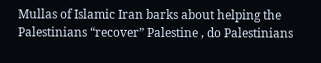Mullas of Islamic Iran barks about helping the Palestinians “recover” Palestine , do Palestinians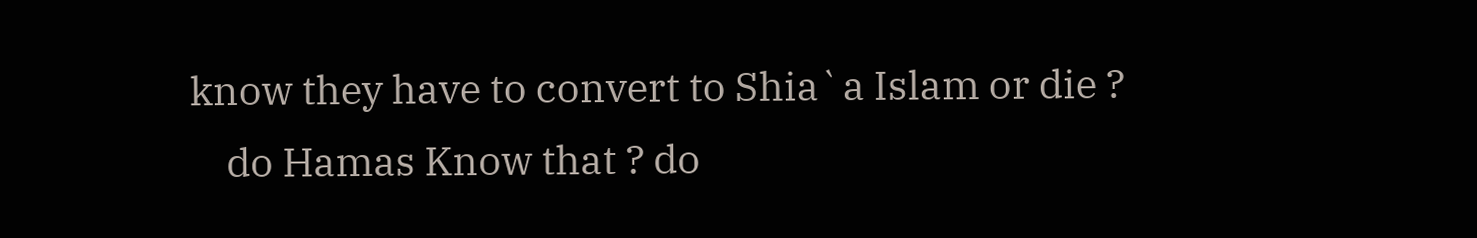know they have to convert to Shia`a Islam or die ?
    do Hamas Know that ? do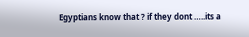Egyptians know that ? if they dont …..its a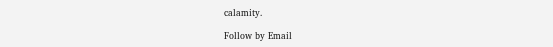calamity.

Follow by Email